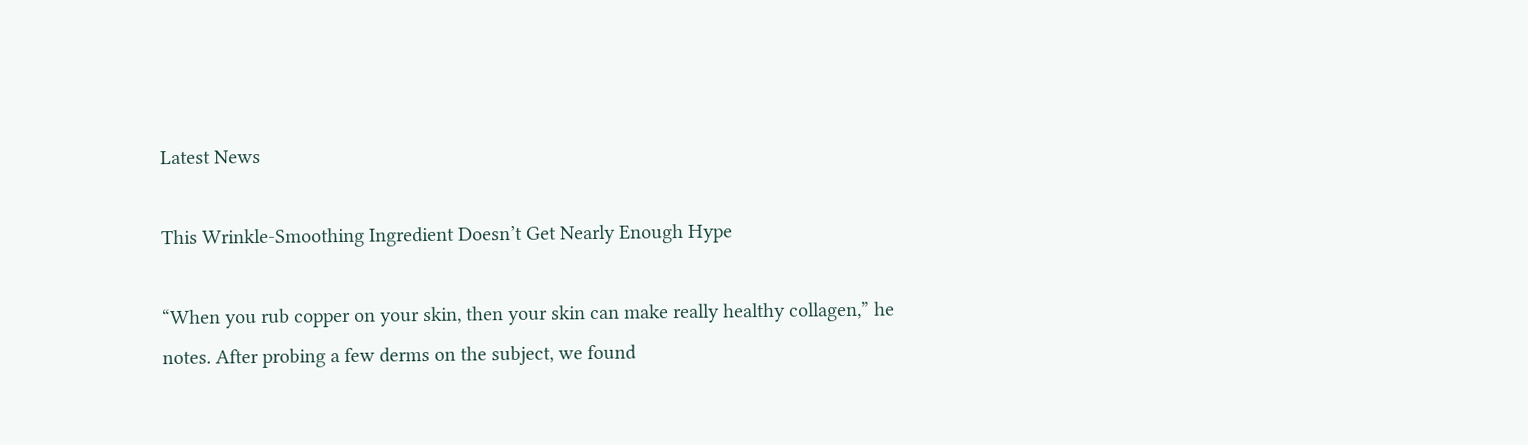Latest News

This Wrinkle-Smoothing Ingredient Doesn’t Get Nearly Enough Hype

“When you rub copper on your skin, then your skin can make really healthy collagen,” he notes. After probing a few derms on the subject, we found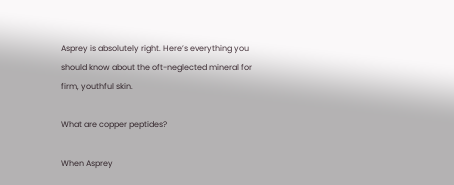Asprey is absolutely right. Here’s everything you should know about the oft-neglected mineral for firm, youthful skin.

What are copper peptides?

When Asprey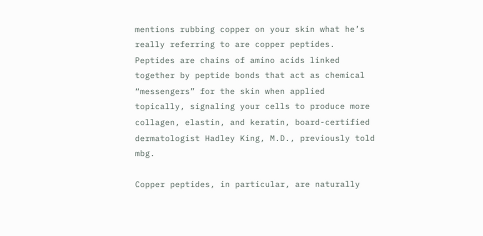mentions rubbing copper on your skin what he’s really referring to are copper peptides. Peptides are chains of amino acids linked together by peptide bonds that act as chemical “messengers” for the skin when applied topically, signaling your cells to produce more collagen, elastin, and keratin, board-certified dermatologist Hadley King, M.D., previously told mbg.

Copper peptides, in particular, are naturally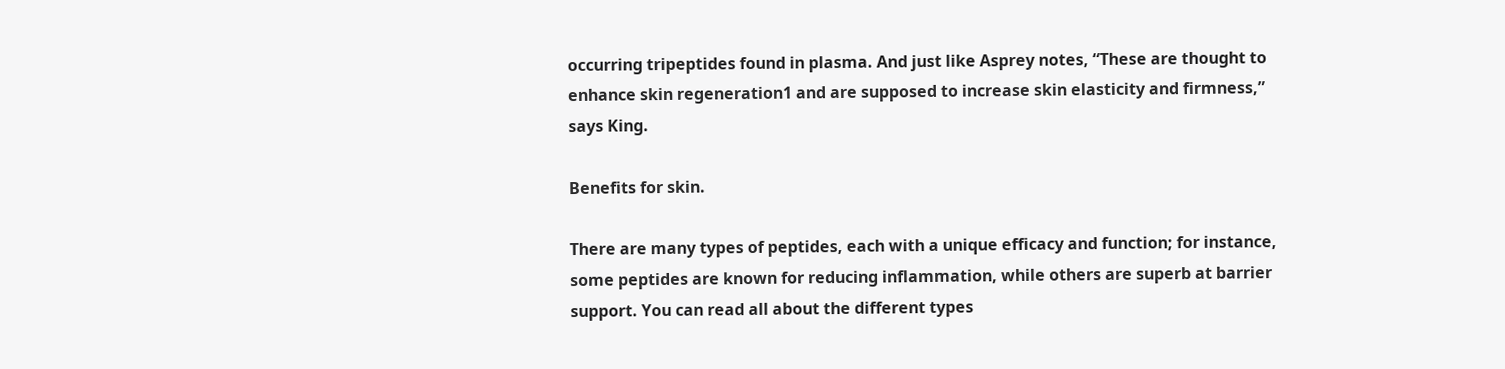occurring tripeptides found in plasma. And just like Asprey notes, “These are thought to enhance skin regeneration1 and are supposed to increase skin elasticity and firmness,” says King.

Benefits for skin.

There are many types of peptides, each with a unique efficacy and function; for instance, some peptides are known for reducing inflammation, while others are superb at barrier support. You can read all about the different types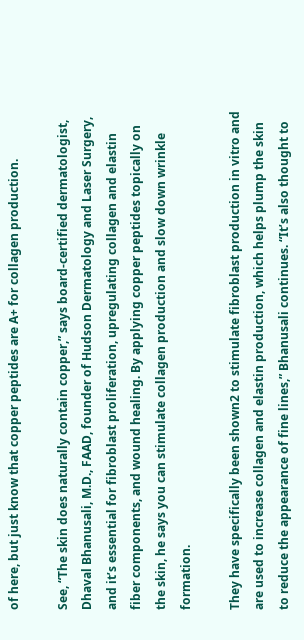of here, but just know that copper peptides are A+ for collagen production.

See, “The skin does naturally contain copper,” says board-certified dermatologist, Dhaval Bhanusali, M.D., FAAD, founder of Hudson Dermatology and Laser Surgery, and it’s essential for fibroblast proliferation, upregulating collagen and elastin fiber components, and wound healing. By applying copper peptides topically on the skin, he says you can stimulate collagen production and slow down wrinkle formation.

They have specifically been shown2 to stimulate fibroblast production in vitro and are used to increase collagen and elastin production, which helps plump the skin to reduce the appearance of fine lines,” Bhanusali continues. “It’s also thought to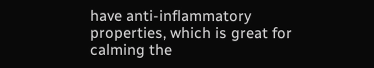have anti-inflammatory properties, which is great for calming the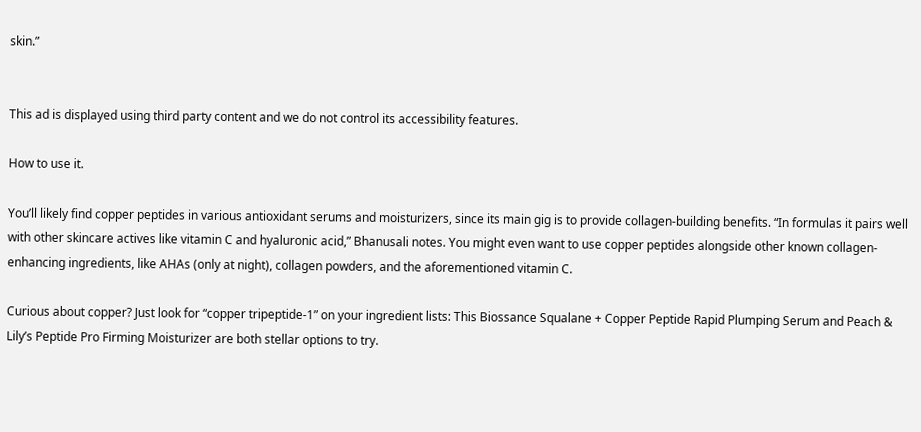skin.”


This ad is displayed using third party content and we do not control its accessibility features.

How to use it.

You’ll likely find copper peptides in various antioxidant serums and moisturizers, since its main gig is to provide collagen-building benefits. “In formulas it pairs well with other skincare actives like vitamin C and hyaluronic acid,” Bhanusali notes. You might even want to use copper peptides alongside other known collagen-enhancing ingredients, like AHAs (only at night), collagen powders, and the aforementioned vitamin C.

Curious about copper? Just look for “copper tripeptide-1” on your ingredient lists: This Biossance Squalane + Copper Peptide Rapid Plumping Serum and Peach & Lily’s Peptide Pro Firming Moisturizer are both stellar options to try.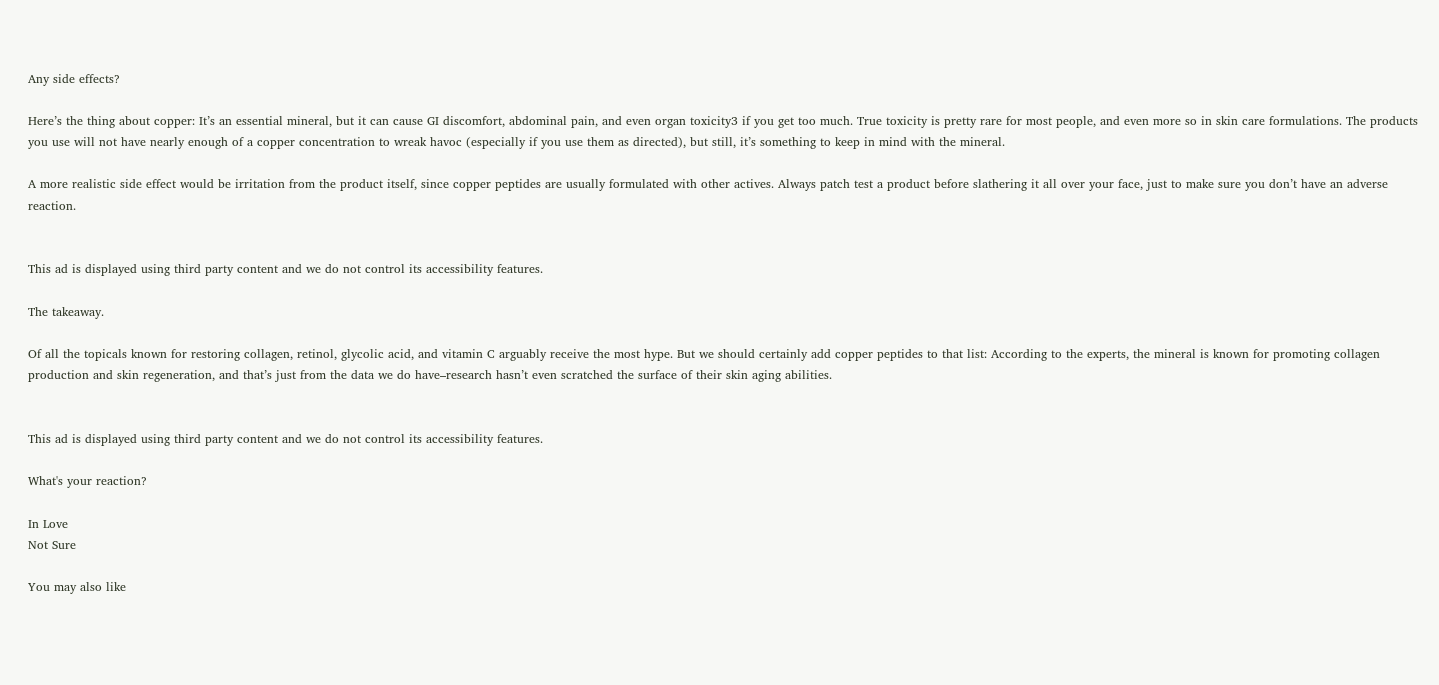Any side effects?

Here’s the thing about copper: It’s an essential mineral, but it can cause GI discomfort, abdominal pain, and even organ toxicity3 if you get too much. True toxicity is pretty rare for most people, and even more so in skin care formulations. The products you use will not have nearly enough of a copper concentration to wreak havoc (especially if you use them as directed), but still, it’s something to keep in mind with the mineral.

A more realistic side effect would be irritation from the product itself, since copper peptides are usually formulated with other actives. Always patch test a product before slathering it all over your face, just to make sure you don’t have an adverse reaction.


This ad is displayed using third party content and we do not control its accessibility features.

The takeaway.

Of all the topicals known for restoring collagen, retinol, glycolic acid, and vitamin C arguably receive the most hype. But we should certainly add copper peptides to that list: According to the experts, the mineral is known for promoting collagen production and skin regeneration, and that’s just from the data we do have–research hasn’t even scratched the surface of their skin aging abilities.


This ad is displayed using third party content and we do not control its accessibility features.

What's your reaction?

In Love
Not Sure

You may also like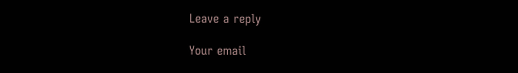Leave a reply

Your email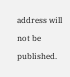address will not be published.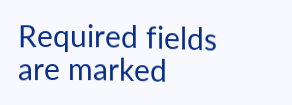Required fields are marked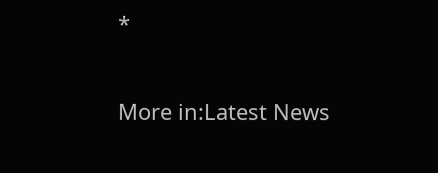*

More in:Latest News